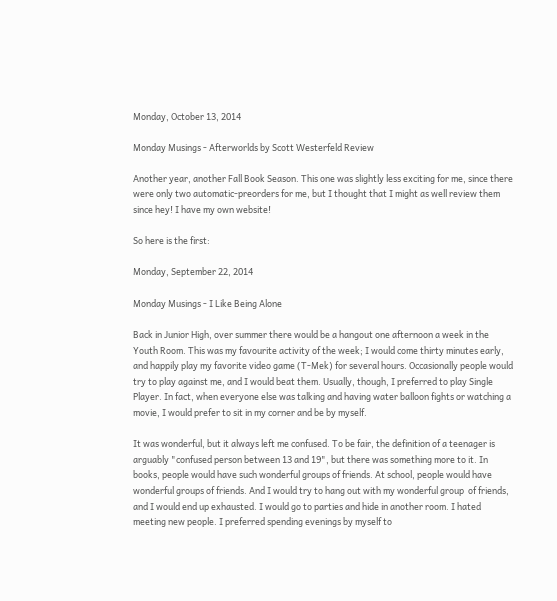Monday, October 13, 2014

Monday Musings - Afterworlds by Scott Westerfeld Review

Another year, another Fall Book Season. This one was slightly less exciting for me, since there were only two automatic-preorders for me, but I thought that I might as well review them since hey! I have my own website!

So here is the first:

Monday, September 22, 2014

Monday Musings - I Like Being Alone

Back in Junior High, over summer there would be a hangout one afternoon a week in the Youth Room. This was my favourite activity of the week; I would come thirty minutes early, and happily play my favorite video game (T-Mek) for several hours. Occasionally people would try to play against me, and I would beat them. Usually, though, I preferred to play Single Player. In fact, when everyone else was talking and having water balloon fights or watching a movie, I would prefer to sit in my corner and be by myself.

It was wonderful, but it always left me confused. To be fair, the definition of a teenager is arguably "confused person between 13 and 19", but there was something more to it. In books, people would have such wonderful groups of friends. At school, people would have wonderful groups of friends. And I would try to hang out with my wonderful group  of friends, and I would end up exhausted. I would go to parties and hide in another room. I hated meeting new people. I preferred spending evenings by myself to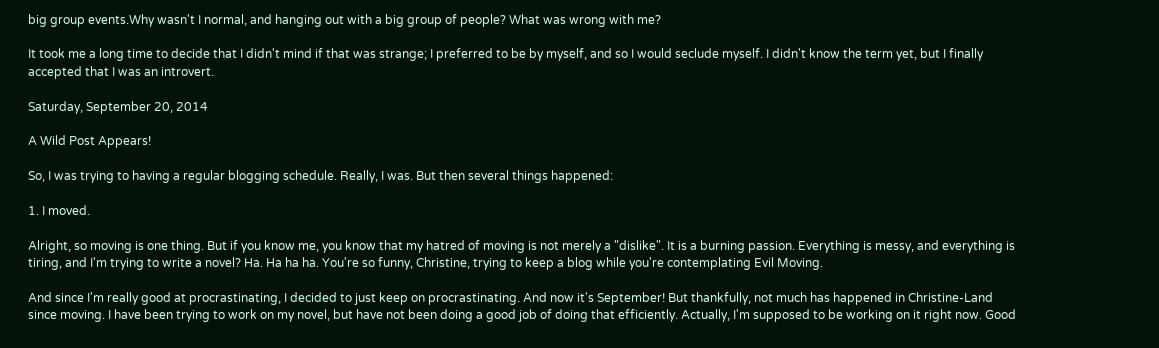big group events.Why wasn't I normal, and hanging out with a big group of people? What was wrong with me?

It took me a long time to decide that I didn't mind if that was strange; I preferred to be by myself, and so I would seclude myself. I didn't know the term yet, but I finally accepted that I was an introvert.

Saturday, September 20, 2014

A Wild Post Appears!

So, I was trying to having a regular blogging schedule. Really, I was. But then several things happened:

1. I moved.

Alright, so moving is one thing. But if you know me, you know that my hatred of moving is not merely a "dislike". It is a burning passion. Everything is messy, and everything is tiring, and I'm trying to write a novel? Ha. Ha ha ha. You're so funny, Christine, trying to keep a blog while you're contemplating Evil Moving.

And since I'm really good at procrastinating, I decided to just keep on procrastinating. And now it's September! But thankfully, not much has happened in Christine-Land since moving. I have been trying to work on my novel, but have not been doing a good job of doing that efficiently. Actually, I'm supposed to be working on it right now. Good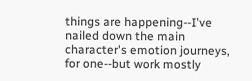things are happening--I've nailed down the main character's emotion journeys, for one--but work mostly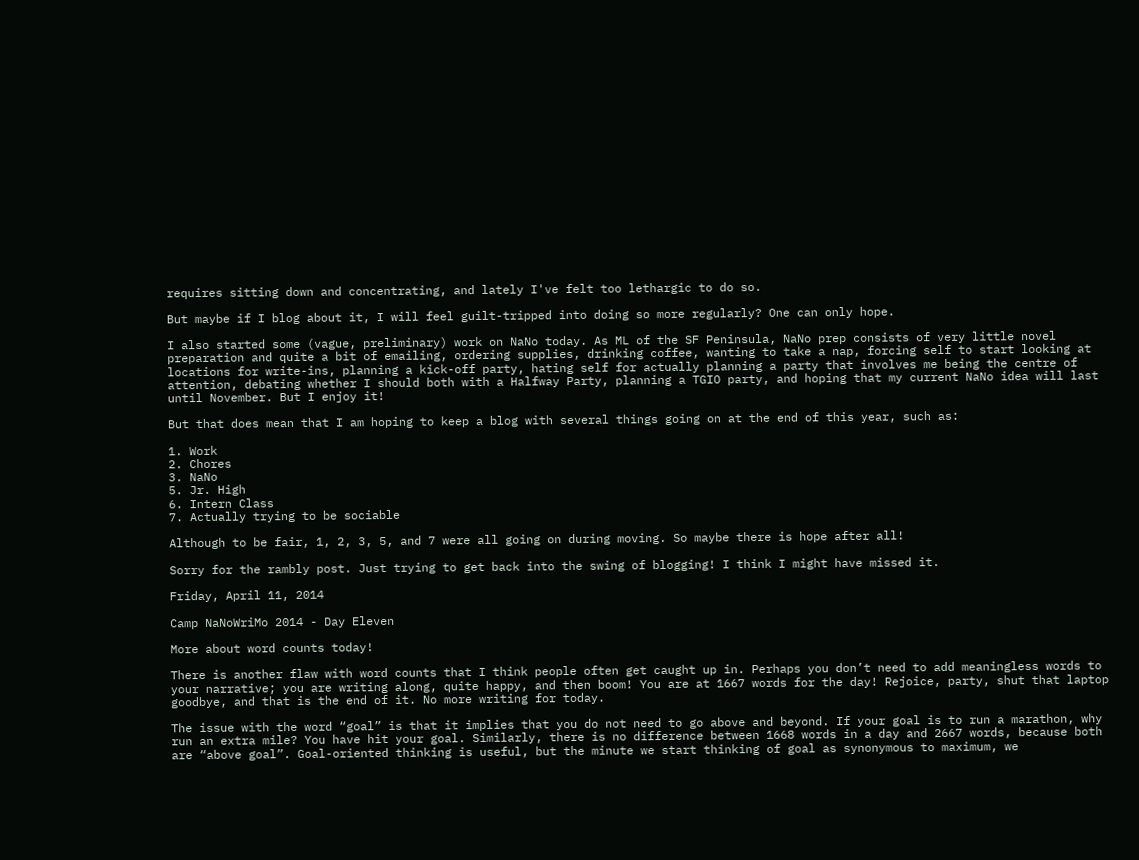requires sitting down and concentrating, and lately I've felt too lethargic to do so.

But maybe if I blog about it, I will feel guilt-tripped into doing so more regularly? One can only hope.

I also started some (vague, preliminary) work on NaNo today. As ML of the SF Peninsula, NaNo prep consists of very little novel preparation and quite a bit of emailing, ordering supplies, drinking coffee, wanting to take a nap, forcing self to start looking at locations for write-ins, planning a kick-off party, hating self for actually planning a party that involves me being the centre of attention, debating whether I should both with a Halfway Party, planning a TGIO party, and hoping that my current NaNo idea will last until November. But I enjoy it!

But that does mean that I am hoping to keep a blog with several things going on at the end of this year, such as:

1. Work
2. Chores
3. NaNo
5. Jr. High
6. Intern Class
7. Actually trying to be sociable

Although to be fair, 1, 2, 3, 5, and 7 were all going on during moving. So maybe there is hope after all!

Sorry for the rambly post. Just trying to get back into the swing of blogging! I think I might have missed it.

Friday, April 11, 2014

Camp NaNoWriMo 2014 - Day Eleven

More about word counts today!

There is another flaw with word counts that I think people often get caught up in. Perhaps you don’t need to add meaningless words to your narrative; you are writing along, quite happy, and then boom! You are at 1667 words for the day! Rejoice, party, shut that laptop goodbye, and that is the end of it. No more writing for today.

The issue with the word “goal” is that it implies that you do not need to go above and beyond. If your goal is to run a marathon, why run an extra mile? You have hit your goal. Similarly, there is no difference between 1668 words in a day and 2667 words, because both are “above goal”. Goal-oriented thinking is useful, but the minute we start thinking of goal as synonymous to maximum, we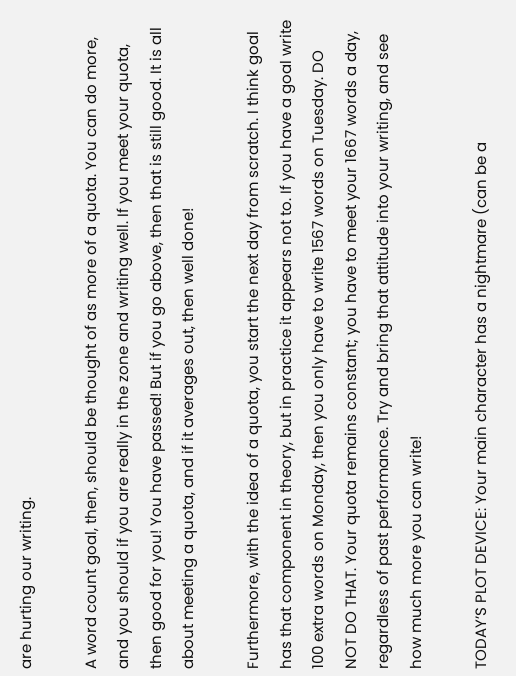are hurting our writing.

A word count goal, then, should be thought of as more of a quota. You can do more, and you should if you are really in the zone and writing well. If you meet your quota, then good for you! You have passed! But if you go above, then that is still good. It is all about meeting a quota, and if it averages out, then well done!

Furthermore, with the idea of a quota, you start the next day from scratch. I think goal has that component in theory, but in practice it appears not to. If you have a goal write 100 extra words on Monday, then you only have to write 1567 words on Tuesday. DO NOT DO THAT. Your quota remains constant; you have to meet your 1667 words a day, regardless of past performance. Try and bring that attitude into your writing, and see how much more you can write!

TODAY’S PLOT DEVICE: Your main character has a nightmare (can be a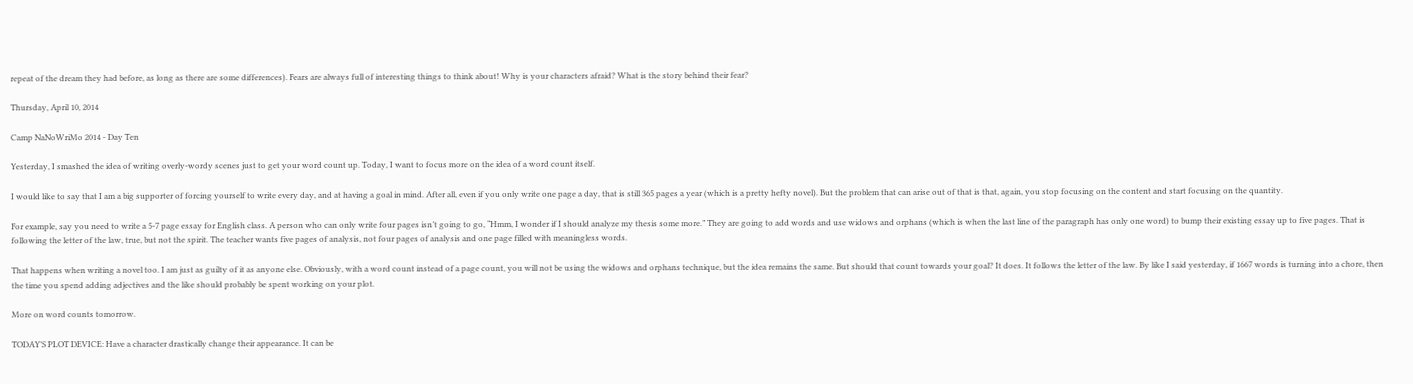repeat of the dream they had before, as long as there are some differences). Fears are always full of interesting things to think about! Why is your characters afraid? What is the story behind their fear?

Thursday, April 10, 2014

Camp NaNoWriMo 2014 - Day Ten

Yesterday, I smashed the idea of writing overly-wordy scenes just to get your word count up. Today, I want to focus more on the idea of a word count itself.

I would like to say that I am a big supporter of forcing yourself to write every day, and at having a goal in mind. After all, even if you only write one page a day, that is still 365 pages a year (which is a pretty hefty novel). But the problem that can arise out of that is that, again, you stop focusing on the content and start focusing on the quantity.

For example, say you need to write a 5-7 page essay for English class. A person who can only write four pages isn’t going to go, “Hmm, I wonder if I should analyze my thesis some more.” They are going to add words and use widows and orphans (which is when the last line of the paragraph has only one word) to bump their existing essay up to five pages. That is following the letter of the law, true, but not the spirit. The teacher wants five pages of analysis, not four pages of analysis and one page filled with meaningless words.

That happens when writing a novel too. I am just as guilty of it as anyone else. Obviously, with a word count instead of a page count, you will not be using the widows and orphans technique, but the idea remains the same. But should that count towards your goal? It does. It follows the letter of the law. By like I said yesterday, if 1667 words is turning into a chore, then the time you spend adding adjectives and the like should probably be spent working on your plot.

More on word counts tomorrow.

TODAY’S PLOT DEVICE: Have a character drastically change their appearance. It can be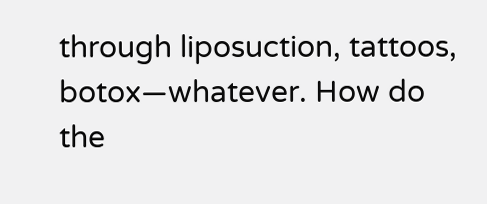through liposuction, tattoos, botox—whatever. How do the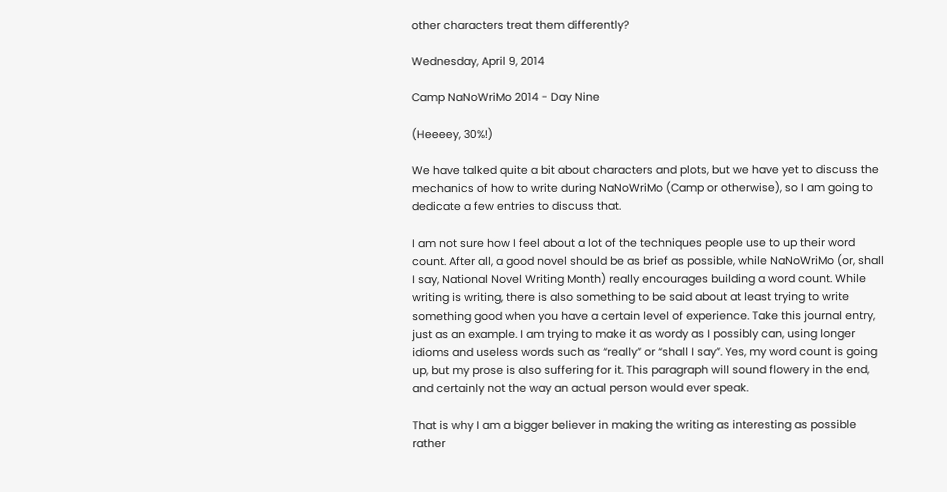other characters treat them differently?

Wednesday, April 9, 2014

Camp NaNoWriMo 2014 - Day Nine

(Heeeey, 30%!)

We have talked quite a bit about characters and plots, but we have yet to discuss the mechanics of how to write during NaNoWriMo (Camp or otherwise), so I am going to dedicate a few entries to discuss that.

I am not sure how I feel about a lot of the techniques people use to up their word count. After all, a good novel should be as brief as possible, while NaNoWriMo (or, shall I say, National Novel Writing Month) really encourages building a word count. While writing is writing, there is also something to be said about at least trying to write something good when you have a certain level of experience. Take this journal entry, just as an example. I am trying to make it as wordy as I possibly can, using longer idioms and useless words such as “really” or “shall I say”. Yes, my word count is going up, but my prose is also suffering for it. This paragraph will sound flowery in the end, and certainly not the way an actual person would ever speak.

That is why I am a bigger believer in making the writing as interesting as possible rather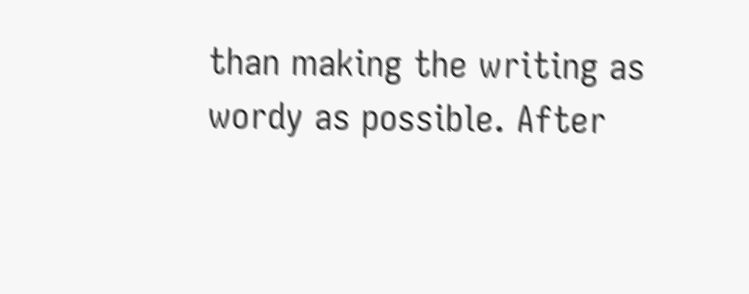than making the writing as wordy as possible. After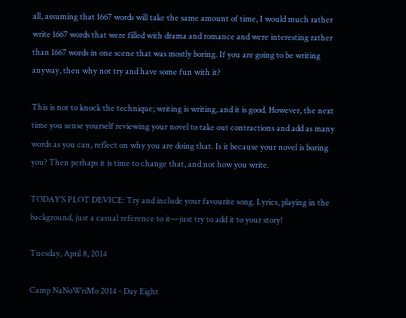all, assuming that 1667 words will take the same amount of time, I would much rather write 1667 words that were filled with drama and romance and were interesting rather than 1667 words in one scene that was mostly boring. If you are going to be writing anyway, then why not try and have some fun with it?

This is not to knock the technique; writing is writing, and it is good. However, the next time you sense yourself reviewing your novel to take out contractions and add as many words as you can, reflect on why you are doing that. Is it because your novel is boring you? Then perhaps it is time to change that, and not how you write.

TODAY’S PLOT DEVICE: Try and include your favourite song. Lyrics, playing in the background, just a casual reference to it—just try to add it to your story!

Tuesday, April 8, 2014

Camp NaNoWriMo 2014 - Day Eight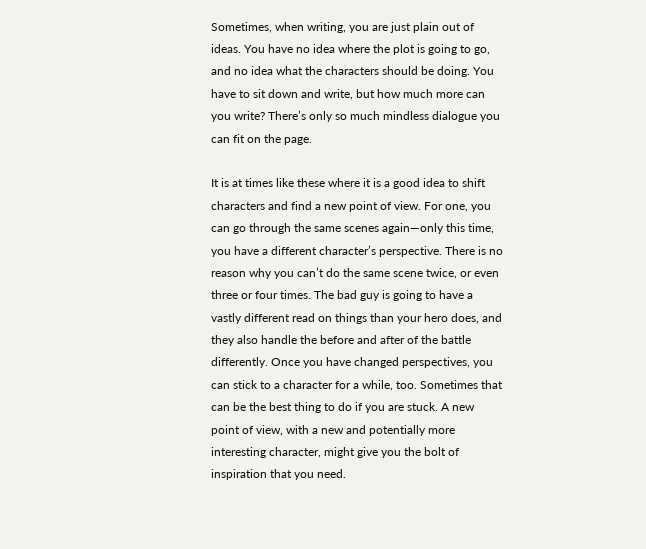Sometimes, when writing, you are just plain out of ideas. You have no idea where the plot is going to go, and no idea what the characters should be doing. You have to sit down and write, but how much more can you write? There’s only so much mindless dialogue you can fit on the page.

It is at times like these where it is a good idea to shift characters and find a new point of view. For one, you can go through the same scenes again—only this time, you have a different character’s perspective. There is no reason why you can’t do the same scene twice, or even three or four times. The bad guy is going to have a vastly different read on things than your hero does, and they also handle the before and after of the battle differently. Once you have changed perspectives, you can stick to a character for a while, too. Sometimes that can be the best thing to do if you are stuck. A new point of view, with a new and potentially more interesting character, might give you the bolt of inspiration that you need.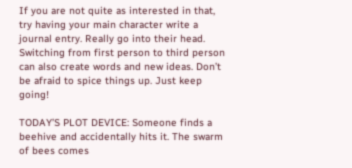If you are not quite as interested in that, try having your main character write a journal entry. Really go into their head. Switching from first person to third person can also create words and new ideas. Don’t be afraid to spice things up. Just keep going!

TODAY’S PLOT DEVICE: Someone finds a beehive and accidentally hits it. The swarm of bees comes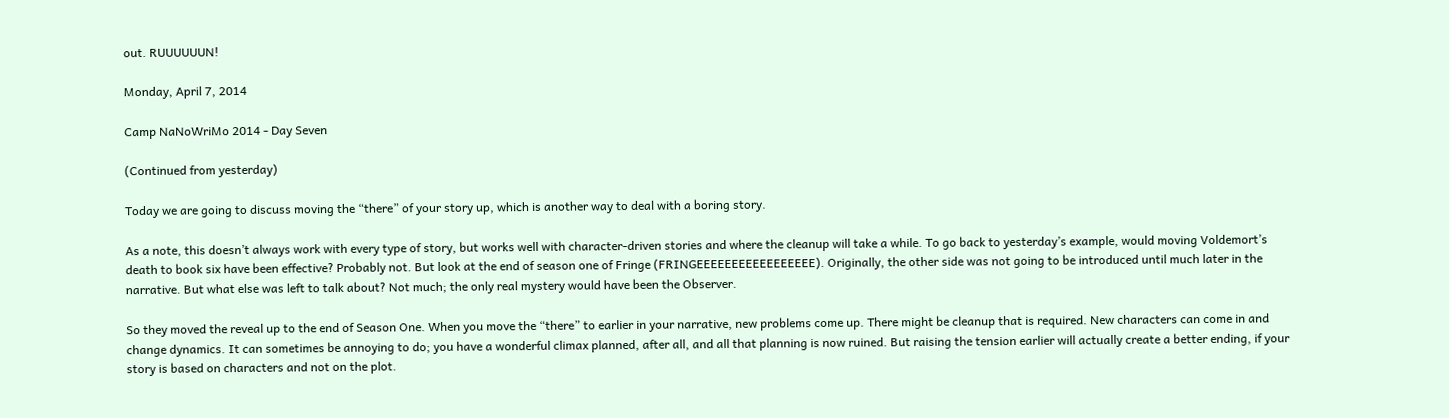out. RUUUUUUN!

Monday, April 7, 2014

Camp NaNoWriMo 2014 - Day Seven

(Continued from yesterday)

Today we are going to discuss moving the “there” of your story up, which is another way to deal with a boring story.

As a note, this doesn’t always work with every type of story, but works well with character-driven stories and where the cleanup will take a while. To go back to yesterday’s example, would moving Voldemort’s death to book six have been effective? Probably not. But look at the end of season one of Fringe (FRINGEEEEEEEEEEEEEEEEE). Originally, the other side was not going to be introduced until much later in the narrative. But what else was left to talk about? Not much; the only real mystery would have been the Observer.

So they moved the reveal up to the end of Season One. When you move the “there” to earlier in your narrative, new problems come up. There might be cleanup that is required. New characters can come in and change dynamics. It can sometimes be annoying to do; you have a wonderful climax planned, after all, and all that planning is now ruined. But raising the tension earlier will actually create a better ending, if your story is based on characters and not on the plot.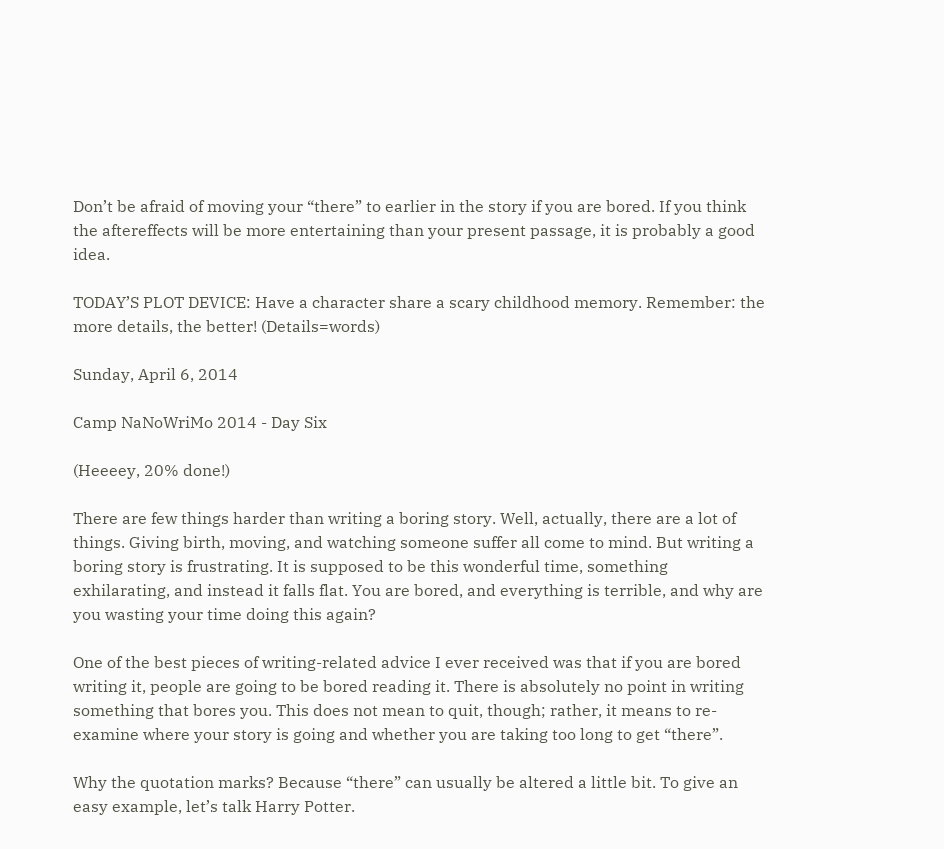Don’t be afraid of moving your “there” to earlier in the story if you are bored. If you think the aftereffects will be more entertaining than your present passage, it is probably a good idea.

TODAY’S PLOT DEVICE: Have a character share a scary childhood memory. Remember: the more details, the better! (Details=words)

Sunday, April 6, 2014

Camp NaNoWriMo 2014 - Day Six

(Heeeey, 20% done!)

There are few things harder than writing a boring story. Well, actually, there are a lot of things. Giving birth, moving, and watching someone suffer all come to mind. But writing a boring story is frustrating. It is supposed to be this wonderful time, something exhilarating, and instead it falls flat. You are bored, and everything is terrible, and why are you wasting your time doing this again?

One of the best pieces of writing-related advice I ever received was that if you are bored writing it, people are going to be bored reading it. There is absolutely no point in writing something that bores you. This does not mean to quit, though; rather, it means to re-examine where your story is going and whether you are taking too long to get “there”.

Why the quotation marks? Because “there” can usually be altered a little bit. To give an easy example, let’s talk Harry Potter.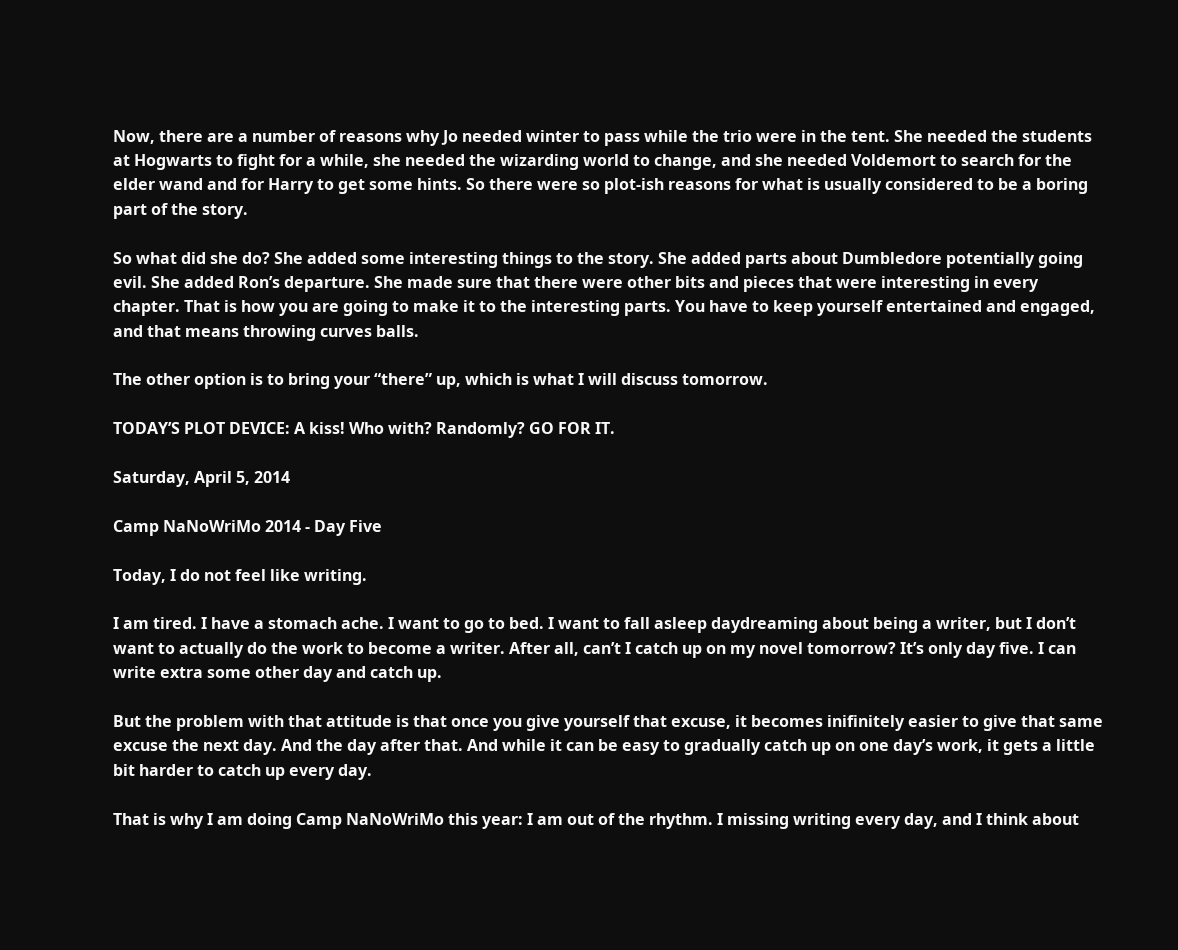Now, there are a number of reasons why Jo needed winter to pass while the trio were in the tent. She needed the students at Hogwarts to fight for a while, she needed the wizarding world to change, and she needed Voldemort to search for the elder wand and for Harry to get some hints. So there were so plot-ish reasons for what is usually considered to be a boring part of the story.

So what did she do? She added some interesting things to the story. She added parts about Dumbledore potentially going evil. She added Ron’s departure. She made sure that there were other bits and pieces that were interesting in every chapter. That is how you are going to make it to the interesting parts. You have to keep yourself entertained and engaged, and that means throwing curves balls.

The other option is to bring your “there” up, which is what I will discuss tomorrow.

TODAY’S PLOT DEVICE: A kiss! Who with? Randomly? GO FOR IT.

Saturday, April 5, 2014

Camp NaNoWriMo 2014 - Day Five

Today, I do not feel like writing.

I am tired. I have a stomach ache. I want to go to bed. I want to fall asleep daydreaming about being a writer, but I don’t want to actually do the work to become a writer. After all, can’t I catch up on my novel tomorrow? It’s only day five. I can write extra some other day and catch up.

But the problem with that attitude is that once you give yourself that excuse, it becomes inifinitely easier to give that same excuse the next day. And the day after that. And while it can be easy to gradually catch up on one day’s work, it gets a little bit harder to catch up every day.

That is why I am doing Camp NaNoWriMo this year: I am out of the rhythm. I missing writing every day, and I think about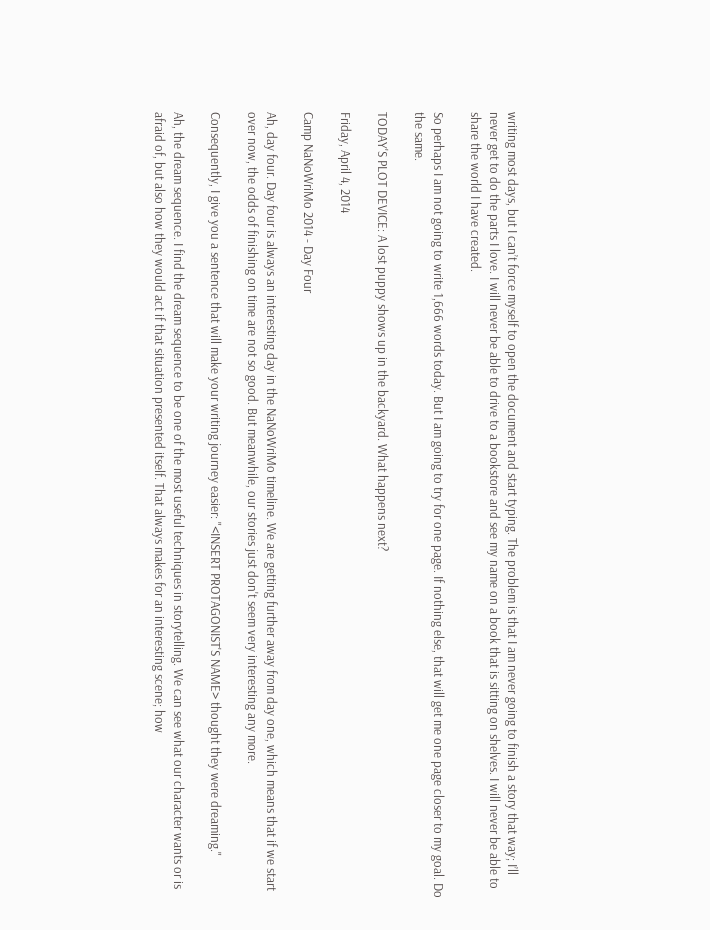writing most days, but I can’t force myself to open the document and start typing. The problem is that I am never going to finish a story that way; I’ll never get to do the parts I love. I will never be able to drive to a bookstore and see my name on a book that is sitting on shelves. I will never be able to share the world I have created.

So perhaps I am not going to write 1,666 words today. But I am going to try for one page. If nothing else, that will get me one page closer to my goal. Do the same.

TODAY'S PLOT DEVICE: A lost puppy shows up in the backyard. What happens next?

Friday, April 4, 2014

Camp NaNoWriMo 2014 - Day Four

Ah, day four. Day four is always an interesting day in the NaNoWriMo timeline. We are getting further away from day one, which means that if we start over now, the odds of finishing on time are not so good. But meanwhile, our stories just don't seem very interesting any more.

Consequently, I give you a sentence that will make your writing journey easier: "<INSERT PROTAGONIST'S NAME> thought they were dreaming."

Ah, the dream sequence. I find the dream sequence to be one of the most useful techniques in storytelling. We can see what our character wants or is afraid of, but also how they would act if that situation presented itself. That always makes for an interesting scene; how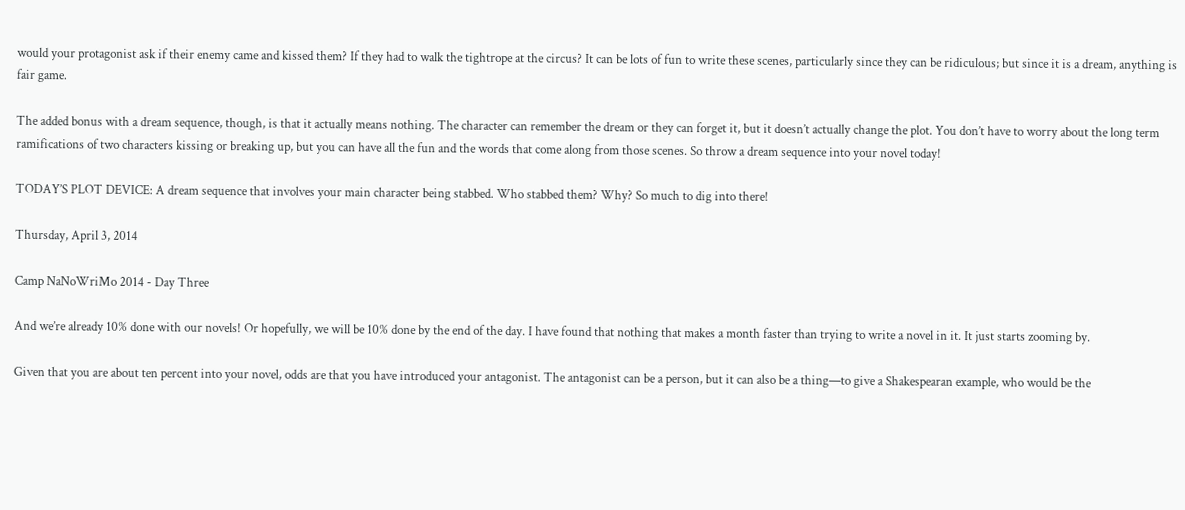would your protagonist ask if their enemy came and kissed them? If they had to walk the tightrope at the circus? It can be lots of fun to write these scenes, particularly since they can be ridiculous; but since it is a dream, anything is fair game.

The added bonus with a dream sequence, though, is that it actually means nothing. The character can remember the dream or they can forget it, but it doesn’t actually change the plot. You don’t have to worry about the long term ramifications of two characters kissing or breaking up, but you can have all the fun and the words that come along from those scenes. So throw a dream sequence into your novel today!

TODAY’S PLOT DEVICE: A dream sequence that involves your main character being stabbed. Who stabbed them? Why? So much to dig into there!

Thursday, April 3, 2014

Camp NaNoWriMo 2014 - Day Three

And we’re already 10% done with our novels! Or hopefully, we will be 10% done by the end of the day. I have found that nothing that makes a month faster than trying to write a novel in it. It just starts zooming by.

Given that you are about ten percent into your novel, odds are that you have introduced your antagonist. The antagonist can be a person, but it can also be a thing—to give a Shakespearan example, who would be the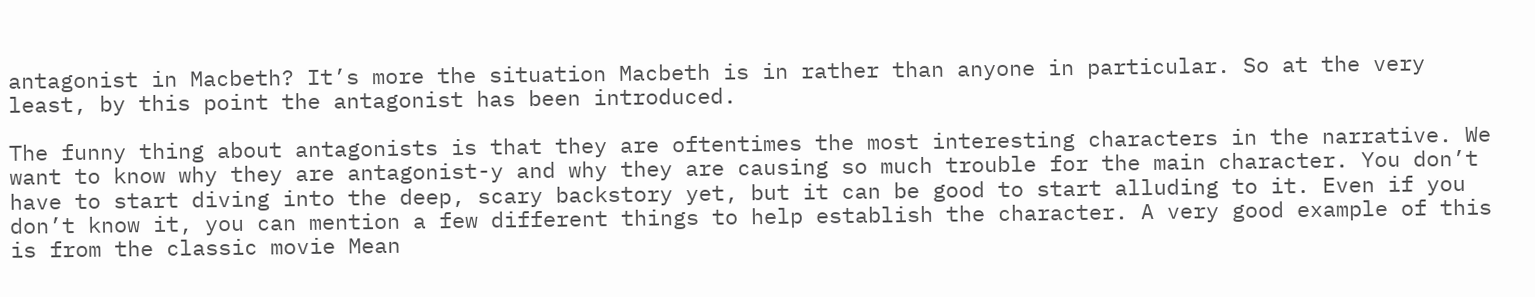antagonist in Macbeth? It’s more the situation Macbeth is in rather than anyone in particular. So at the very least, by this point the antagonist has been introduced.

The funny thing about antagonists is that they are oftentimes the most interesting characters in the narrative. We want to know why they are antagonist-y and why they are causing so much trouble for the main character. You don’t have to start diving into the deep, scary backstory yet, but it can be good to start alluding to it. Even if you don’t know it, you can mention a few different things to help establish the character. A very good example of this is from the classic movie Mean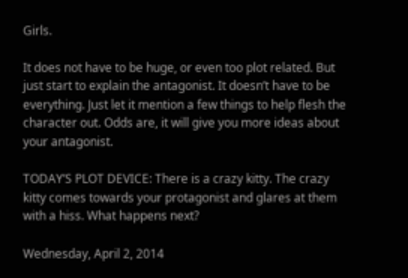Girls.

It does not have to be huge, or even too plot related. But just start to explain the antagonist. It doesn’t have to be everything. Just let it mention a few things to help flesh the character out. Odds are, it will give you more ideas about your antagonist.

TODAY’S PLOT DEVICE: There is a crazy kitty. The crazy kitty comes towards your protagonist and glares at them with a hiss. What happens next?

Wednesday, April 2, 2014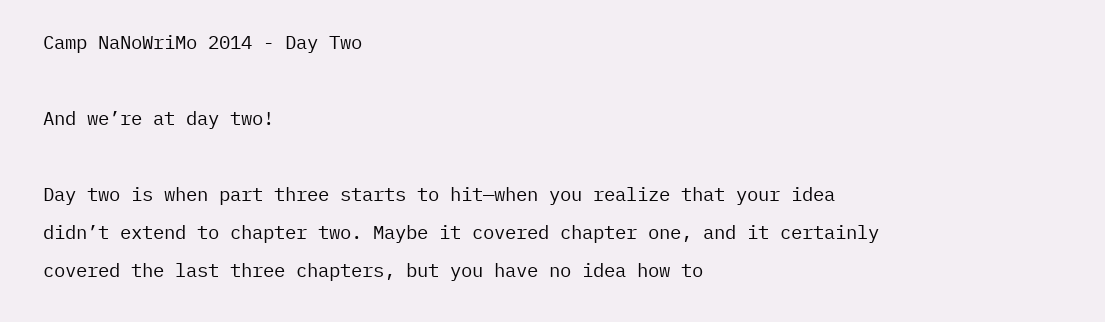Camp NaNoWriMo 2014 - Day Two

And we’re at day two!

Day two is when part three starts to hit—when you realize that your idea didn’t extend to chapter two. Maybe it covered chapter one, and it certainly covered the last three chapters, but you have no idea how to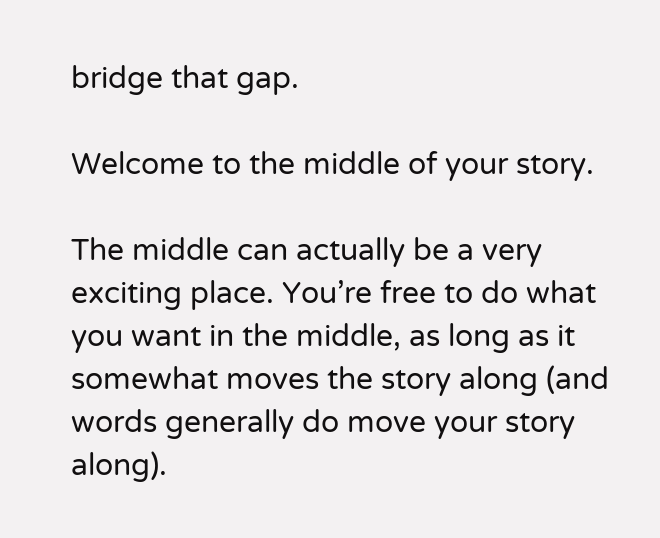bridge that gap.

Welcome to the middle of your story.

The middle can actually be a very exciting place. You’re free to do what you want in the middle, as long as it somewhat moves the story along (and words generally do move your story along).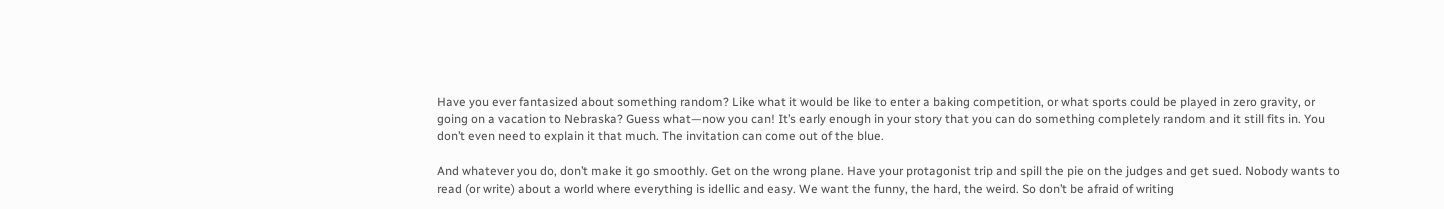Have you ever fantasized about something random? Like what it would be like to enter a baking competition, or what sports could be played in zero gravity, or going on a vacation to Nebraska? Guess what—now you can! It’s early enough in your story that you can do something completely random and it still fits in. You don’t even need to explain it that much. The invitation can come out of the blue.

And whatever you do, don’t make it go smoothly. Get on the wrong plane. Have your protagonist trip and spill the pie on the judges and get sued. Nobody wants to read (or write) about a world where everything is idellic and easy. We want the funny, the hard, the weird. So don’t be afraid of writing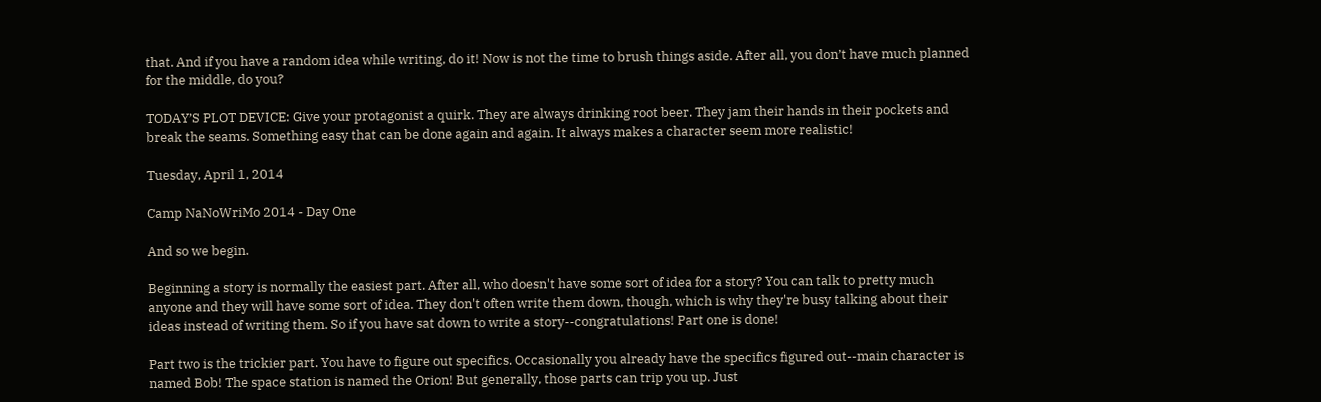that. And if you have a random idea while writing, do it! Now is not the time to brush things aside. After all, you don’t have much planned for the middle, do you?

TODAY’S PLOT DEVICE: Give your protagonist a quirk. They are always drinking root beer. They jam their hands in their pockets and break the seams. Something easy that can be done again and again. It always makes a character seem more realistic!

Tuesday, April 1, 2014

Camp NaNoWriMo 2014 - Day One

And so we begin.

Beginning a story is normally the easiest part. After all, who doesn't have some sort of idea for a story? You can talk to pretty much anyone and they will have some sort of idea. They don't often write them down, though, which is why they're busy talking about their ideas instead of writing them. So if you have sat down to write a story--congratulations! Part one is done!

Part two is the trickier part. You have to figure out specifics. Occasionally you already have the specifics figured out--main character is named Bob! The space station is named the Orion! But generally, those parts can trip you up. Just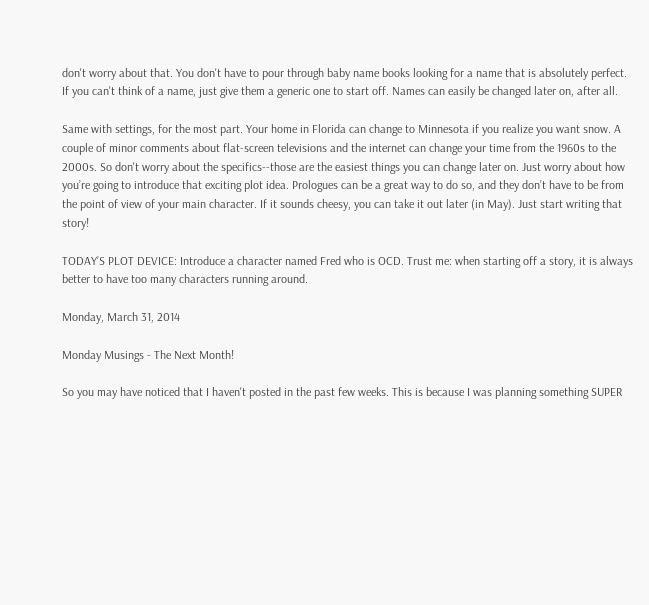don't worry about that. You don't have to pour through baby name books looking for a name that is absolutely perfect. If you can't think of a name, just give them a generic one to start off. Names can easily be changed later on, after all.

Same with settings, for the most part. Your home in Florida can change to Minnesota if you realize you want snow. A couple of minor comments about flat-screen televisions and the internet can change your time from the 1960s to the 2000s. So don't worry about the specifics--those are the easiest things you can change later on. Just worry about how you’re going to introduce that exciting plot idea. Prologues can be a great way to do so, and they don’t have to be from the point of view of your main character. If it sounds cheesy, you can take it out later (in May). Just start writing that story!

TODAY’S PLOT DEVICE: Introduce a character named Fred who is OCD. Trust me: when starting off a story, it is always better to have too many characters running around.

Monday, March 31, 2014

Monday Musings - The Next Month!

So you may have noticed that I haven't posted in the past few weeks. This is because I was planning something SUPER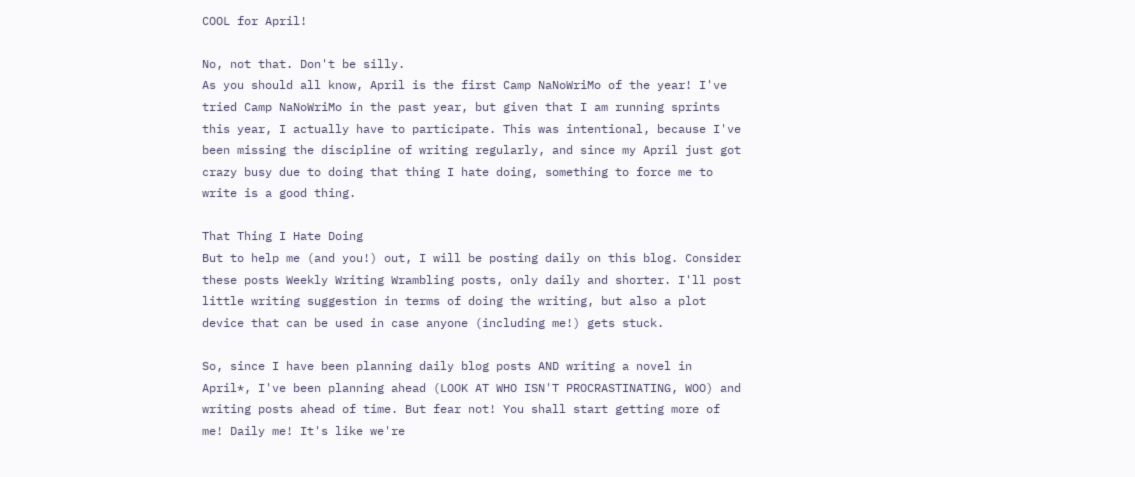COOL for April!

No, not that. Don't be silly.
As you should all know, April is the first Camp NaNoWriMo of the year! I've tried Camp NaNoWriMo in the past year, but given that I am running sprints this year, I actually have to participate. This was intentional, because I've been missing the discipline of writing regularly, and since my April just got crazy busy due to doing that thing I hate doing, something to force me to write is a good thing.

That Thing I Hate Doing
But to help me (and you!) out, I will be posting daily on this blog. Consider these posts Weekly Writing Wrambling posts, only daily and shorter. I'll post little writing suggestion in terms of doing the writing, but also a plot device that can be used in case anyone (including me!) gets stuck.

So, since I have been planning daily blog posts AND writing a novel in April*, I've been planning ahead (LOOK AT WHO ISN'T PROCRASTINATING, WOO) and writing posts ahead of time. But fear not! You shall start getting more of me! Daily me! It's like we're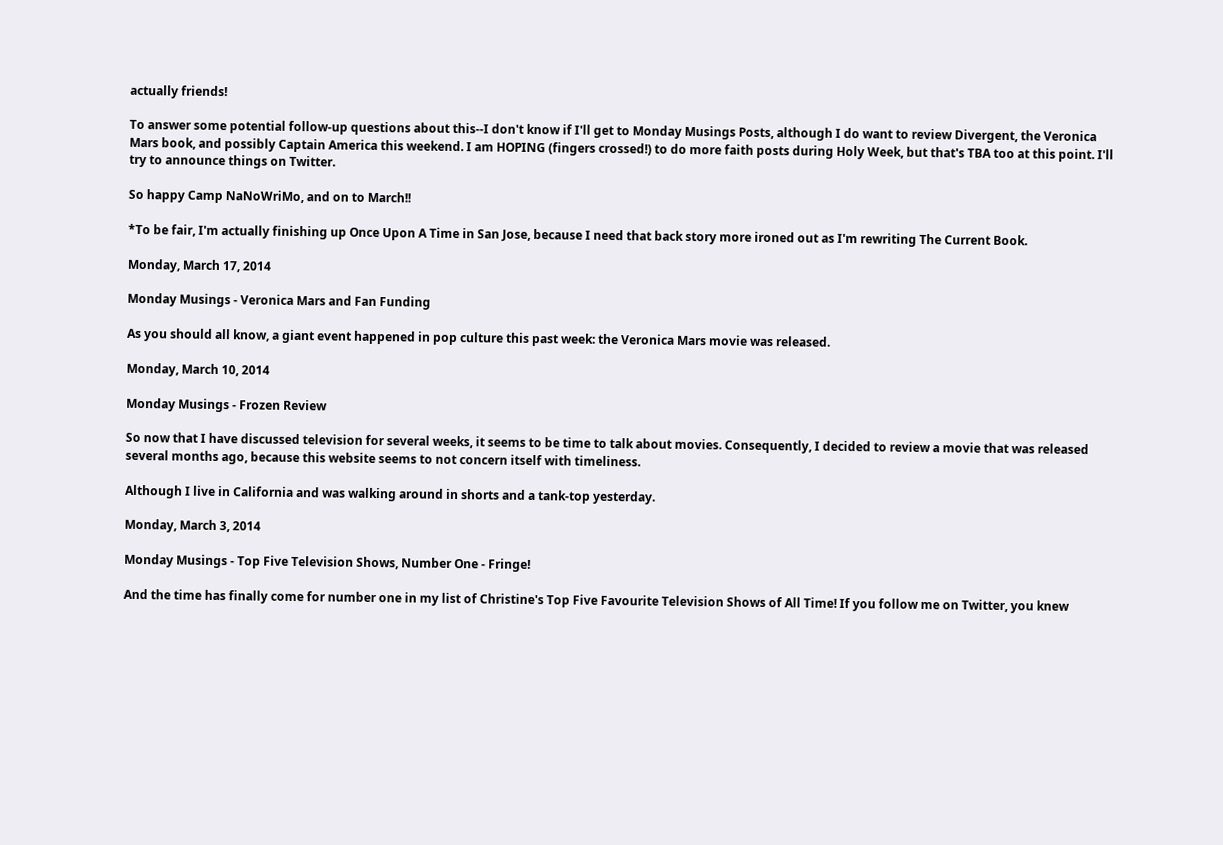actually friends!

To answer some potential follow-up questions about this--I don't know if I'll get to Monday Musings Posts, although I do want to review Divergent, the Veronica Mars book, and possibly Captain America this weekend. I am HOPING (fingers crossed!) to do more faith posts during Holy Week, but that's TBA too at this point. I'll try to announce things on Twitter.

So happy Camp NaNoWriMo, and on to March!!

*To be fair, I'm actually finishing up Once Upon A Time in San Jose, because I need that back story more ironed out as I'm rewriting The Current Book.

Monday, March 17, 2014

Monday Musings - Veronica Mars and Fan Funding

As you should all know, a giant event happened in pop culture this past week: the Veronica Mars movie was released.

Monday, March 10, 2014

Monday Musings - Frozen Review

So now that I have discussed television for several weeks, it seems to be time to talk about movies. Consequently, I decided to review a movie that was released several months ago, because this website seems to not concern itself with timeliness.

Although I live in California and was walking around in shorts and a tank-top yesterday.

Monday, March 3, 2014

Monday Musings - Top Five Television Shows, Number One - Fringe!

And the time has finally come for number one in my list of Christine's Top Five Favourite Television Shows of All Time! If you follow me on Twitter, you knew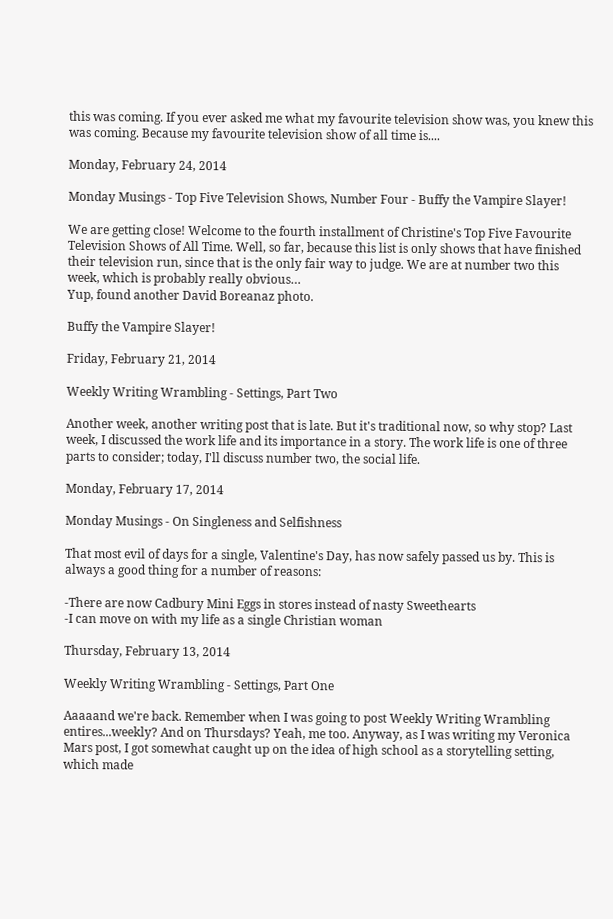this was coming. If you ever asked me what my favourite television show was, you knew this was coming. Because my favourite television show of all time is....

Monday, February 24, 2014

Monday Musings - Top Five Television Shows, Number Four - Buffy the Vampire Slayer!

We are getting close! Welcome to the fourth installment of Christine's Top Five Favourite Television Shows of All Time. Well, so far, because this list is only shows that have finished their television run, since that is the only fair way to judge. We are at number two this week, which is probably really obvious…
Yup, found another David Boreanaz photo.

Buffy the Vampire Slayer!

Friday, February 21, 2014

Weekly Writing Wrambling - Settings, Part Two

Another week, another writing post that is late. But it's traditional now, so why stop? Last week, I discussed the work life and its importance in a story. The work life is one of three parts to consider; today, I'll discuss number two, the social life.

Monday, February 17, 2014

Monday Musings - On Singleness and Selfishness

That most evil of days for a single, Valentine's Day, has now safely passed us by. This is always a good thing for a number of reasons:

-There are now Cadbury Mini Eggs in stores instead of nasty Sweethearts
-I can move on with my life as a single Christian woman

Thursday, February 13, 2014

Weekly Writing Wrambling - Settings, Part One

Aaaaand we're back. Remember when I was going to post Weekly Writing Wrambling entires...weekly? And on Thursdays? Yeah, me too. Anyway, as I was writing my Veronica Mars post, I got somewhat caught up on the idea of high school as a storytelling setting, which made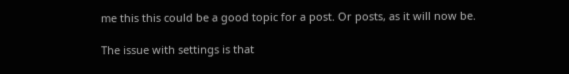me this this could be a good topic for a post. Or posts, as it will now be.

The issue with settings is that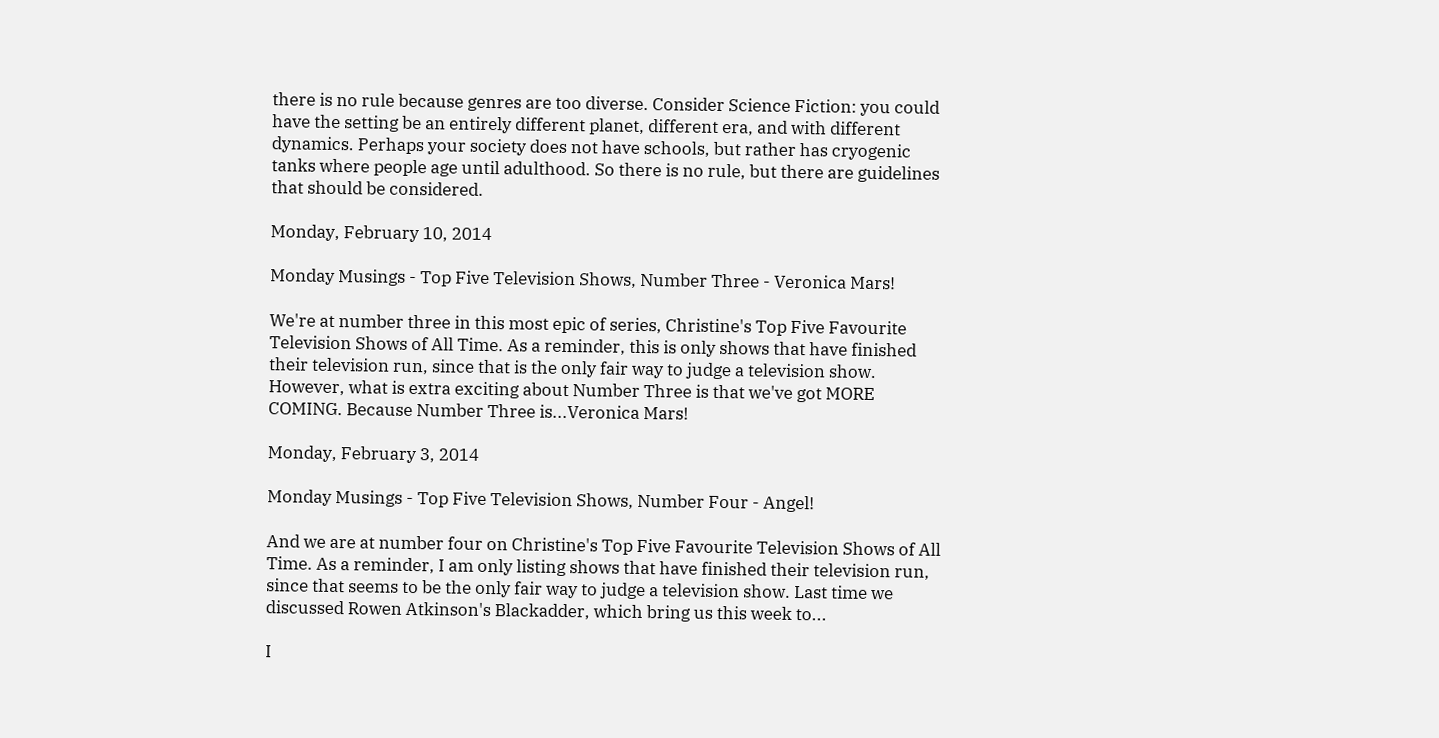there is no rule because genres are too diverse. Consider Science Fiction: you could have the setting be an entirely different planet, different era, and with different dynamics. Perhaps your society does not have schools, but rather has cryogenic tanks where people age until adulthood. So there is no rule, but there are guidelines that should be considered.

Monday, February 10, 2014

Monday Musings - Top Five Television Shows, Number Three - Veronica Mars!

We're at number three in this most epic of series, Christine's Top Five Favourite Television Shows of All Time. As a reminder, this is only shows that have finished their television run, since that is the only fair way to judge a television show. However, what is extra exciting about Number Three is that we've got MORE COMING. Because Number Three is...Veronica Mars!

Monday, February 3, 2014

Monday Musings - Top Five Television Shows, Number Four - Angel!

And we are at number four on Christine's Top Five Favourite Television Shows of All Time. As a reminder, I am only listing shows that have finished their television run, since that seems to be the only fair way to judge a television show. Last time we discussed Rowen Atkinson's Blackadder, which bring us this week to...

I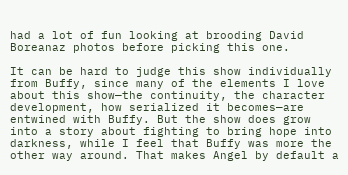had a lot of fun looking at brooding David Boreanaz photos before picking this one.

It can be hard to judge this show individually from Buffy, since many of the elements I love about this show—the continuity, the character development, how serialized it becomes—are entwined with Buffy. But the show does grow into a story about fighting to bring hope into darkness, while I feel that Buffy was more the other way around. That makes Angel by default a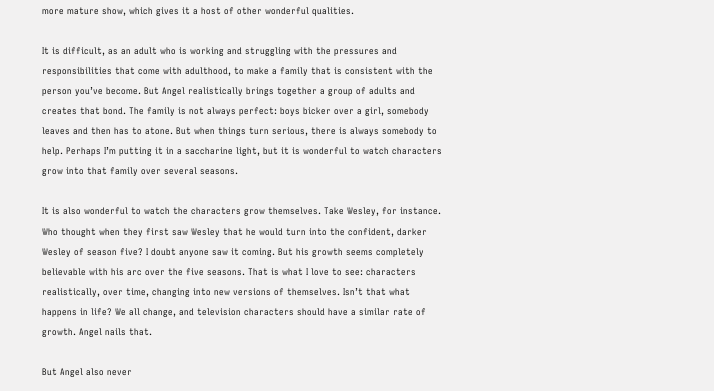more mature show, which gives it a host of other wonderful qualities.

It is difficult, as an adult who is working and struggling with the pressures and responsibilities that come with adulthood, to make a family that is consistent with the person you’ve become. But Angel realistically brings together a group of adults and creates that bond. The family is not always perfect: boys bicker over a girl, somebody leaves and then has to atone. But when things turn serious, there is always somebody to help. Perhaps I’m putting it in a saccharine light, but it is wonderful to watch characters grow into that family over several seasons.

It is also wonderful to watch the characters grow themselves. Take Wesley, for instance. Who thought when they first saw Wesley that he would turn into the confident, darker Wesley of season five? I doubt anyone saw it coming. But his growth seems completely believable with his arc over the five seasons. That is what I love to see: characters realistically, over time, changing into new versions of themselves. Isn’t that what happens in life? We all change, and television characters should have a similar rate of growth. Angel nails that.

But Angel also never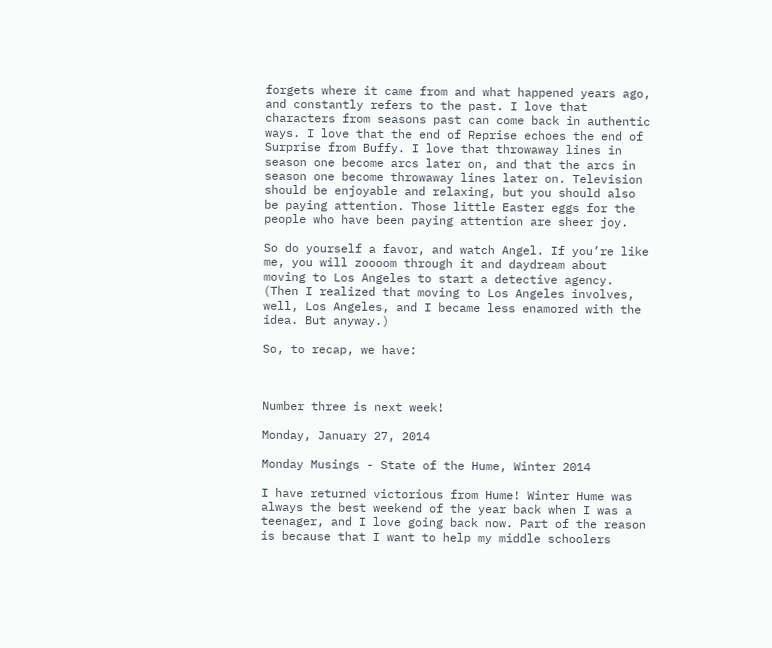forgets where it came from and what happened years ago, and constantly refers to the past. I love that characters from seasons past can come back in authentic ways. I love that the end of Reprise echoes the end of Surprise from Buffy. I love that throwaway lines in season one become arcs later on, and that the arcs in season one become throwaway lines later on. Television should be enjoyable and relaxing, but you should also be paying attention. Those little Easter eggs for the people who have been paying attention are sheer joy.

So do yourself a favor, and watch Angel. If you’re like me, you will zoooom through it and daydream about moving to Los Angeles to start a detective agency. (Then I realized that moving to Los Angeles involves, well, Los Angeles, and I became less enamored with the idea. But anyway.)

So, to recap, we have:



Number three is next week!

Monday, January 27, 2014

Monday Musings - State of the Hume, Winter 2014

I have returned victorious from Hume! Winter Hume was always the best weekend of the year back when I was a teenager, and I love going back now. Part of the reason is because that I want to help my middle schoolers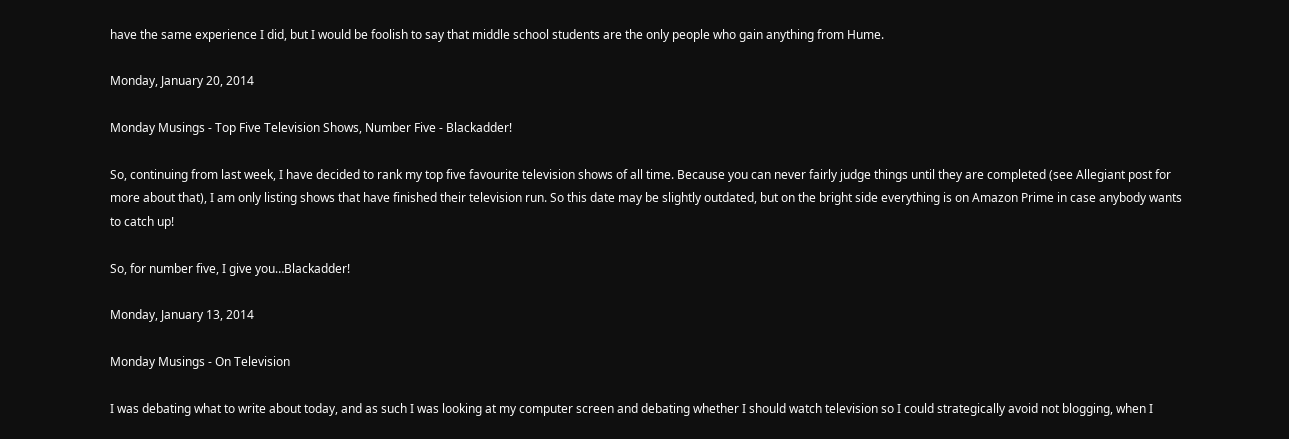have the same experience I did, but I would be foolish to say that middle school students are the only people who gain anything from Hume.

Monday, January 20, 2014

Monday Musings - Top Five Television Shows, Number Five - Blackadder!

So, continuing from last week, I have decided to rank my top five favourite television shows of all time. Because you can never fairly judge things until they are completed (see Allegiant post for more about that), I am only listing shows that have finished their television run. So this date may be slightly outdated, but on the bright side everything is on Amazon Prime in case anybody wants to catch up!

So, for number five, I give you…Blackadder!

Monday, January 13, 2014

Monday Musings - On Television

I was debating what to write about today, and as such I was looking at my computer screen and debating whether I should watch television so I could strategically avoid not blogging, when I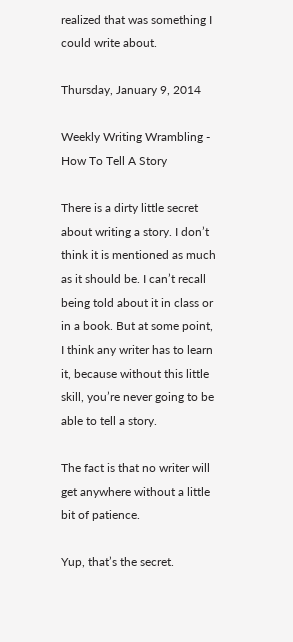realized that was something I could write about.

Thursday, January 9, 2014

Weekly Writing Wrambling - How To Tell A Story

There is a dirty little secret about writing a story. I don’t think it is mentioned as much as it should be. I can’t recall being told about it in class or in a book. But at some point, I think any writer has to learn it, because without this little skill, you’re never going to be able to tell a story.

The fact is that no writer will get anywhere without a little bit of patience.

Yup, that’s the secret.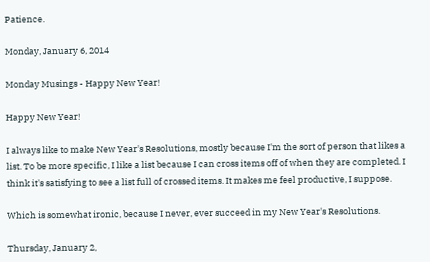Patience.

Monday, January 6, 2014

Monday Musings - Happy New Year!

Happy New Year!

I always like to make New Year's Resolutions, mostly because I'm the sort of person that likes a list. To be more specific, I like a list because I can cross items off of when they are completed. I think it's satisfying to see a list full of crossed items. It makes me feel productive, I suppose.

Which is somewhat ironic, because I never, ever succeed in my New Year's Resolutions.

Thursday, January 2,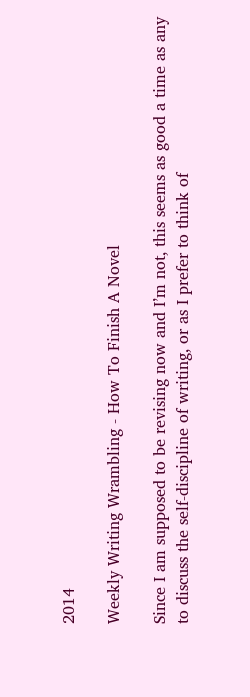2014

Weekly Writing Wrambling - How To Finish A Novel

Since I am supposed to be revising now and I’m not, this seems as good a time as any to discuss the self-discipline of writing, or as I prefer to think of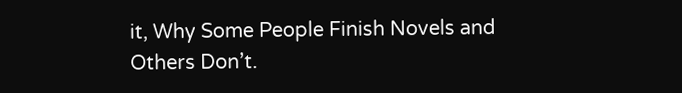it, Why Some People Finish Novels and Others Don’t.